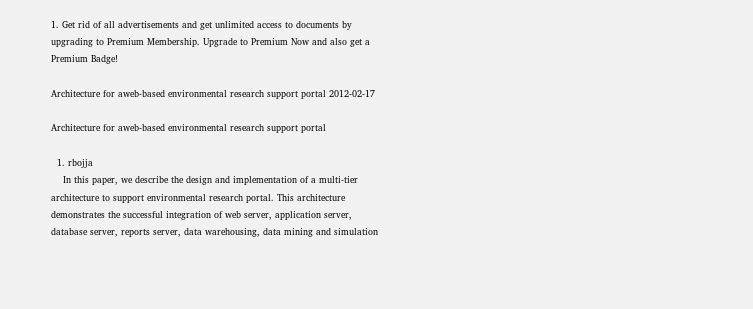1. Get rid of all advertisements and get unlimited access to documents by upgrading to Premium Membership. Upgrade to Premium Now and also get a Premium Badge!

Architecture for aweb-based environmental research support portal 2012-02-17

Architecture for aweb-based environmental research support portal

  1. rbojja
    In this paper, we describe the design and implementation of a multi-tier architecture to support environmental research portal. This architecture demonstrates the successful integration of web server, application server, database server, reports server, data warehousing, data mining and simulation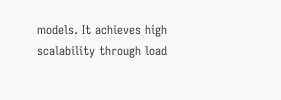models. It achieves high scalability through load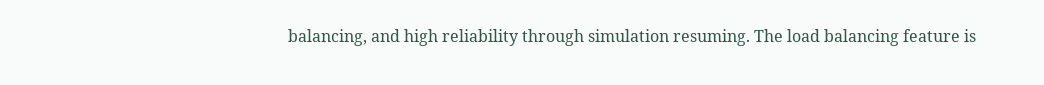balancing, and high reliability through simulation resuming. The load balancing feature is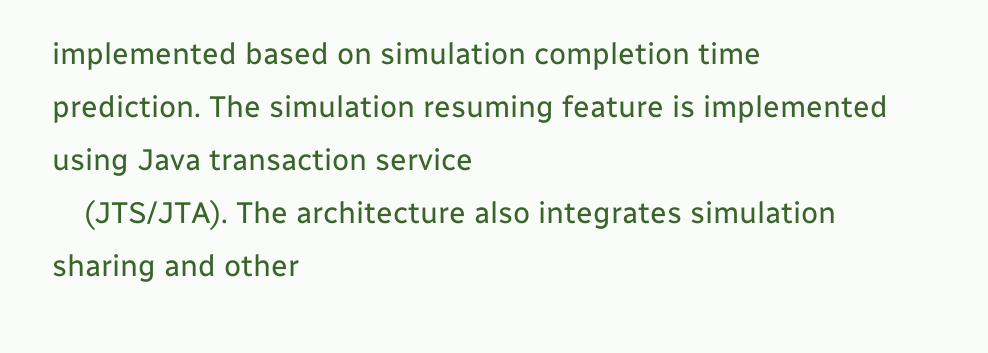implemented based on simulation completion time prediction. The simulation resuming feature is implemented using Java transaction service
    (JTS/JTA). The architecture also integrates simulation sharing and other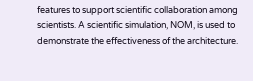features to support scientific collaboration among scientists. A scientific simulation, NOM, is used to demonstrate the effectiveness of the architecture.